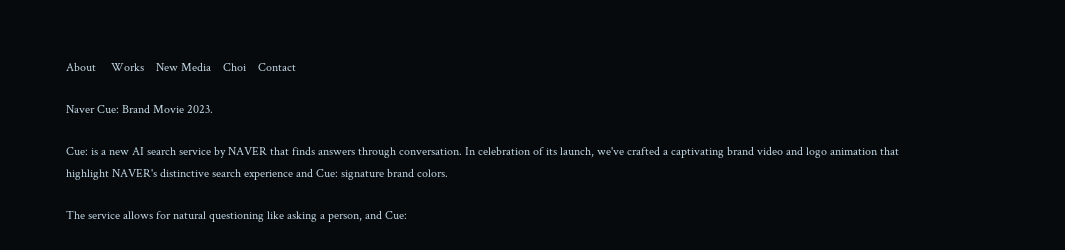About     Works    New Media    Choi    Contact

Naver Cue: Brand Movie 2023.

Cue: is a new AI search service by NAVER that finds answers through conversation. In celebration of its launch, we've crafted a captivating brand video and logo animation that highlight NAVER's distinctive search experience and Cue: signature brand colors.

The service allows for natural questioning like asking a person, and Cue: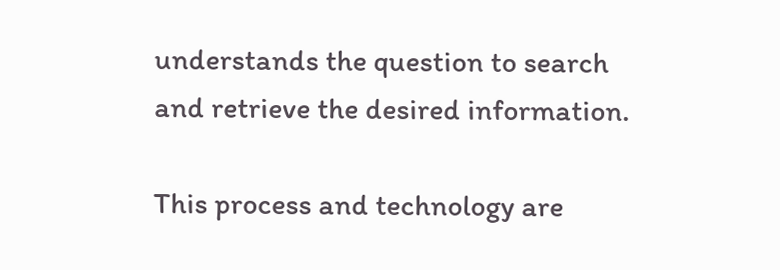understands the question to search and retrieve the desired information.

This process and technology are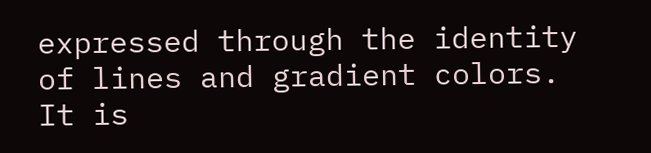expressed through the identity of lines and gradient colors. It is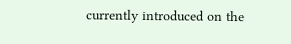currently introduced on the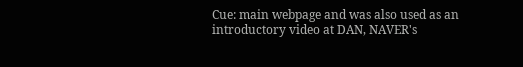Cue: main webpage and was also used as an introductory video at DAN, NAVER's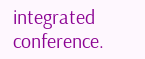integrated conference.